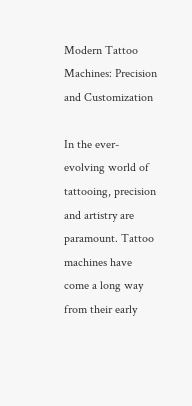Modern Tattoo Machines: Precision and Customization

In the ever-evolving world of tattooing, precision and artistry are paramount. Tattoo machines have come a long way from their early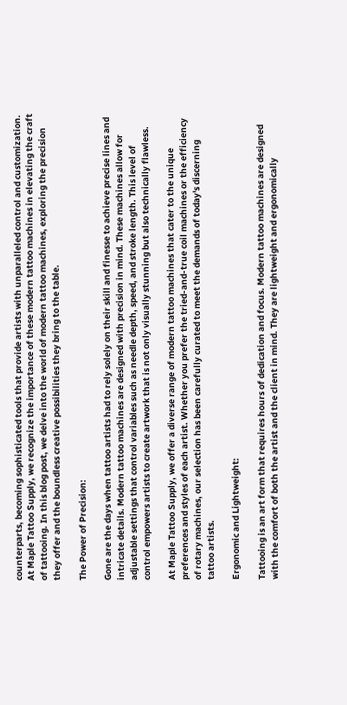counterparts, becoming sophisticated tools that provide artists with unparalleled control and customization. At Maple Tattoo Supply, we recognize the importance of these modern tattoo machines in elevating the craft of tattooing. In this blog post, we delve into the world of modern tattoo machines, exploring the precision they offer and the boundless creative possibilities they bring to the table.

The Power of Precision:

Gone are the days when tattoo artists had to rely solely on their skill and finesse to achieve precise lines and intricate details. Modern tattoo machines are designed with precision in mind. These machines allow for adjustable settings that control variables such as needle depth, speed, and stroke length. This level of control empowers artists to create artwork that is not only visually stunning but also technically flawless.

At Maple Tattoo Supply, we offer a diverse range of modern tattoo machines that cater to the unique preferences and styles of each artist. Whether you prefer the tried-and-true coil machines or the efficiency of rotary machines, our selection has been carefully curated to meet the demands of today's discerning tattoo artists.

Ergonomic and Lightweight:

Tattooing is an art form that requires hours of dedication and focus. Modern tattoo machines are designed with the comfort of both the artist and the client in mind. They are lightweight and ergonomically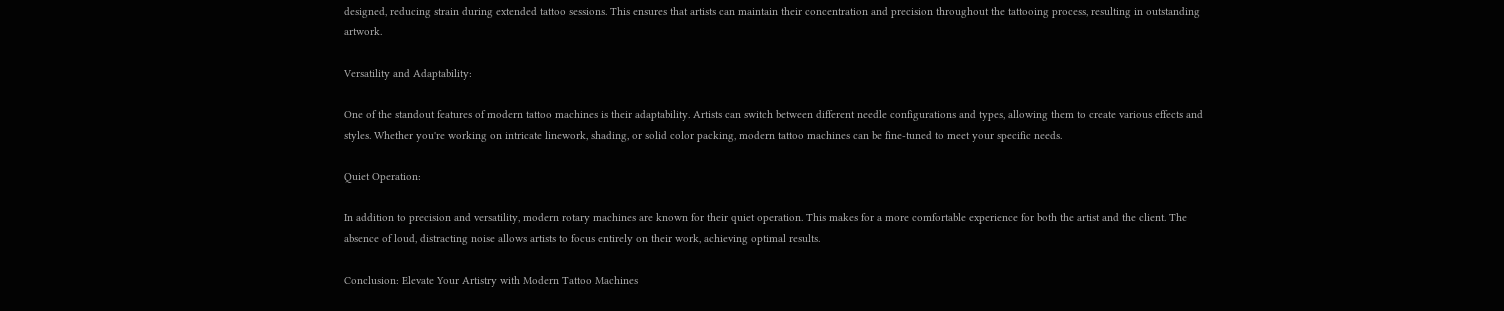designed, reducing strain during extended tattoo sessions. This ensures that artists can maintain their concentration and precision throughout the tattooing process, resulting in outstanding artwork.

Versatility and Adaptability:

One of the standout features of modern tattoo machines is their adaptability. Artists can switch between different needle configurations and types, allowing them to create various effects and styles. Whether you're working on intricate linework, shading, or solid color packing, modern tattoo machines can be fine-tuned to meet your specific needs.

Quiet Operation:

In addition to precision and versatility, modern rotary machines are known for their quiet operation. This makes for a more comfortable experience for both the artist and the client. The absence of loud, distracting noise allows artists to focus entirely on their work, achieving optimal results.

Conclusion: Elevate Your Artistry with Modern Tattoo Machines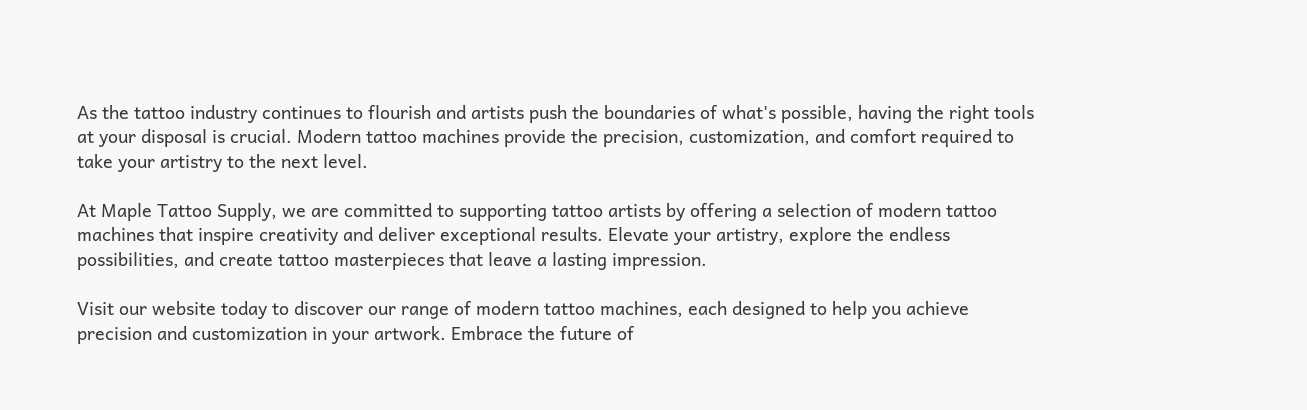As the tattoo industry continues to flourish and artists push the boundaries of what's possible, having the right tools at your disposal is crucial. Modern tattoo machines provide the precision, customization, and comfort required to take your artistry to the next level.

At Maple Tattoo Supply, we are committed to supporting tattoo artists by offering a selection of modern tattoo machines that inspire creativity and deliver exceptional results. Elevate your artistry, explore the endless possibilities, and create tattoo masterpieces that leave a lasting impression.

Visit our website today to discover our range of modern tattoo machines, each designed to help you achieve precision and customization in your artwork. Embrace the future of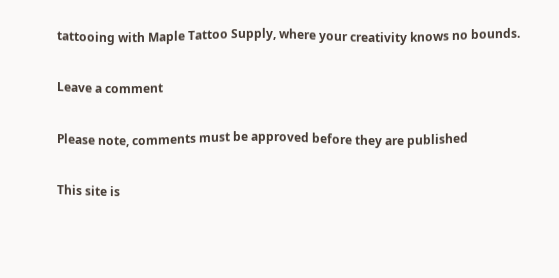tattooing with Maple Tattoo Supply, where your creativity knows no bounds.

Leave a comment

Please note, comments must be approved before they are published

This site is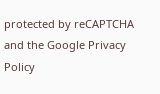protected by reCAPTCHA and the Google Privacy Policy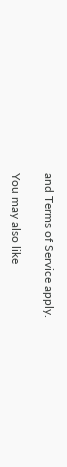and Terms of Service apply.

You may also like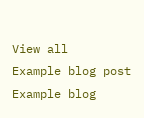View all
Example blog post
Example blog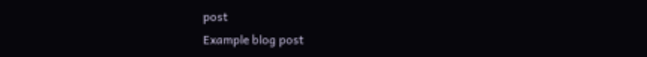post
Example blog post